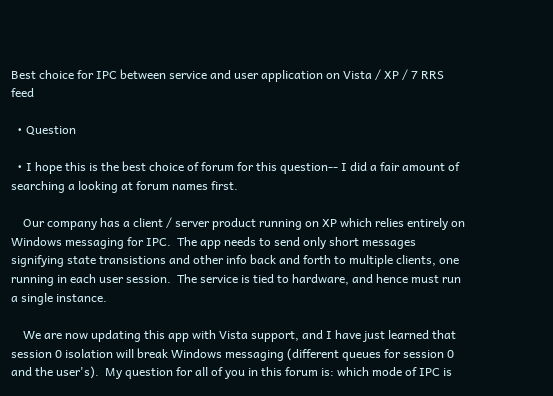Best choice for IPC between service and user application on Vista / XP / 7 RRS feed

  • Question

  • I hope this is the best choice of forum for this question-- I did a fair amount of searching a looking at forum names first.

    Our company has a client / server product running on XP which relies entirely on Windows messaging for IPC.  The app needs to send only short messages signifying state transistions and other info back and forth to multiple clients, one running in each user session.  The service is tied to hardware, and hence must run a single instance.

    We are now updating this app with Vista support, and I have just learned that session 0 isolation will break Windows messaging (different queues for session 0 and the user's).  My question for all of you in this forum is: which mode of IPC is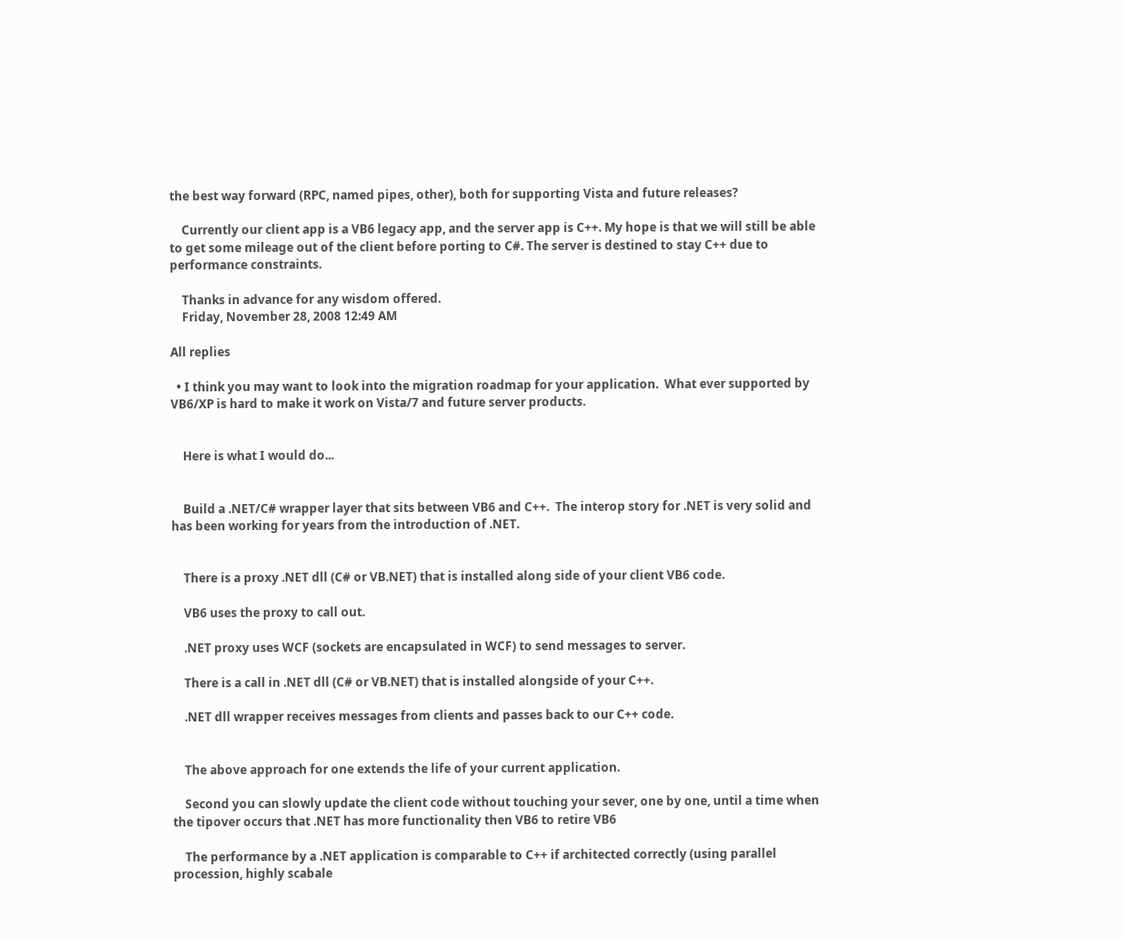the best way forward (RPC, named pipes, other), both for supporting Vista and future releases?

    Currently our client app is a VB6 legacy app, and the server app is C++. My hope is that we will still be able to get some mileage out of the client before porting to C#. The server is destined to stay C++ due to performance constraints.

    Thanks in advance for any wisdom offered.
    Friday, November 28, 2008 12:49 AM

All replies

  • I think you may want to look into the migration roadmap for your application.  What ever supported by VB6/XP is hard to make it work on Vista/7 and future server products.


    Here is what I would do...


    Build a .NET/C# wrapper layer that sits between VB6 and C++.  The interop story for .NET is very solid and has been working for years from the introduction of .NET.


    There is a proxy .NET dll (C# or VB.NET) that is installed along side of your client VB6 code.

    VB6 uses the proxy to call out.

    .NET proxy uses WCF (sockets are encapsulated in WCF) to send messages to server.

    There is a call in .NET dll (C# or VB.NET) that is installed alongside of your C++.

    .NET dll wrapper receives messages from clients and passes back to our C++ code.


    The above approach for one extends the life of your current application.

    Second you can slowly update the client code without touching your sever, one by one, until a time when the tipover occurs that .NET has more functionality then VB6 to retire VB6

    The performance by a .NET application is comparable to C++ if architected correctly (using parallel procession, highly scabale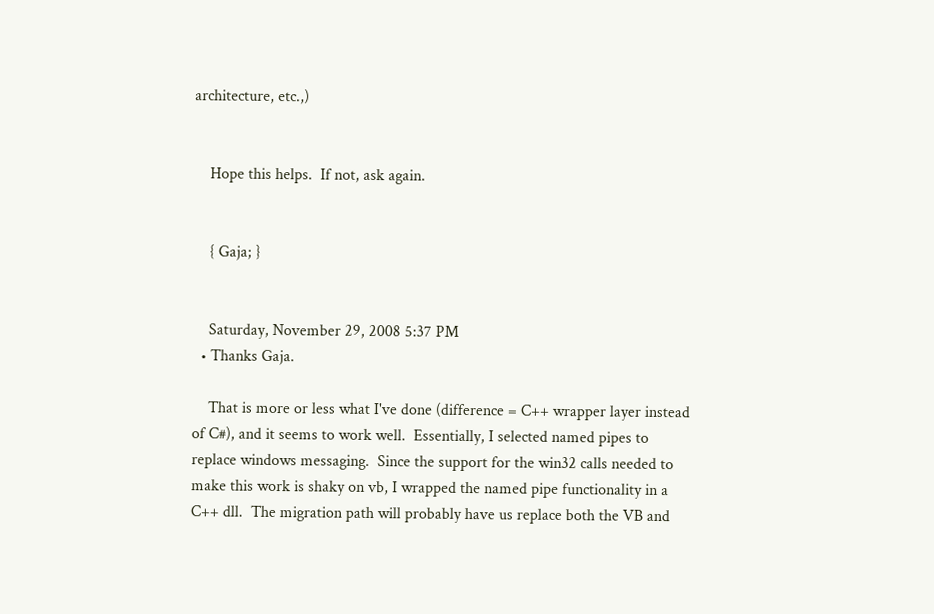architecture, etc.,)


    Hope this helps.  If not, ask again.


    { Gaja; }


    Saturday, November 29, 2008 5:37 PM
  • Thanks Gaja.

    That is more or less what I've done (difference = C++ wrapper layer instead of C#), and it seems to work well.  Essentially, I selected named pipes to replace windows messaging.  Since the support for the win32 calls needed to make this work is shaky on vb, I wrapped the named pipe functionality in a C++ dll.  The migration path will probably have us replace both the VB and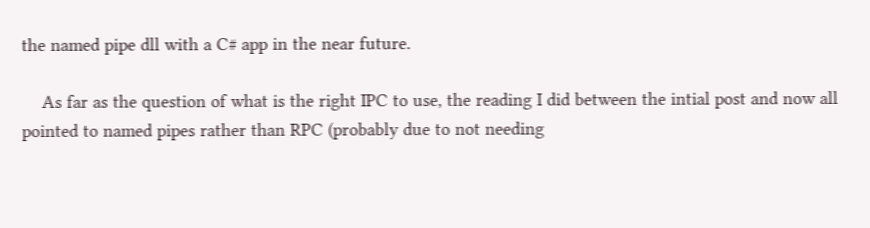the named pipe dll with a C# app in the near future.

    As far as the question of what is the right IPC to use, the reading I did between the intial post and now all pointed to named pipes rather than RPC (probably due to not needing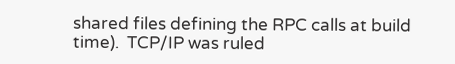shared files defining the RPC calls at build time).  TCP/IP was ruled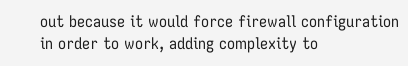out because it would force firewall configuration in order to work, adding complexity to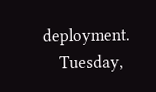deployment.
    Tuesday,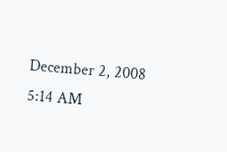December 2, 2008 5:14 AM